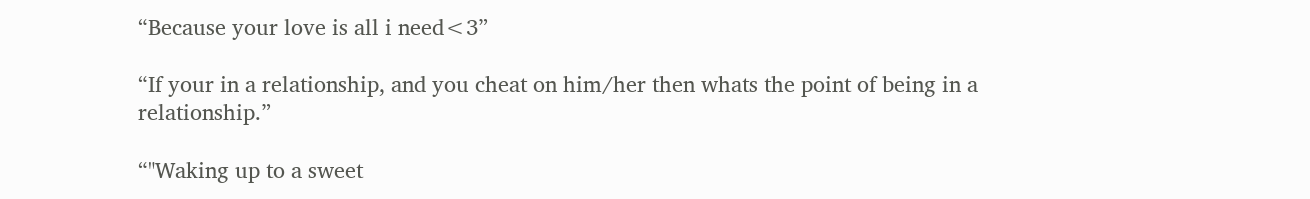“Because your love is all i need<3”

“If your in a relationship, and you cheat on him/her then whats the point of being in a relationship.”

“"Waking up to a sweet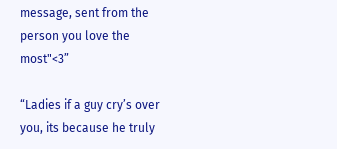message, sent from the person you love the most"<3”

“Ladies if a guy cry’s over you, its because he truly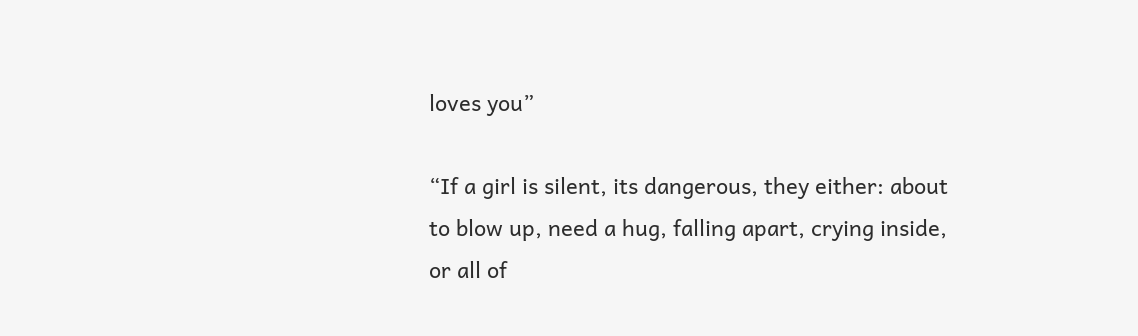loves you”

“If a girl is silent, its dangerous, they either: about to blow up, need a hug, falling apart, crying inside, or all of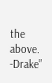the above. -Drake”